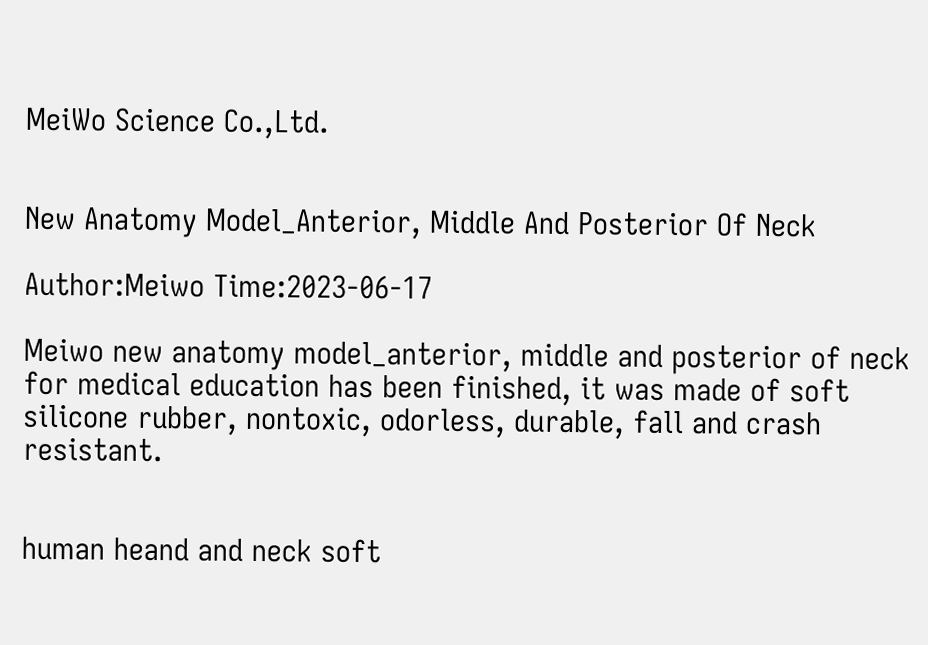MeiWo Science Co.,Ltd.


New Anatomy Model_Anterior, Middle And Posterior Of Neck

Author:Meiwo Time:2023-06-17

Meiwo new anatomy model_anterior, middle and posterior of neck for medical education has been finished, it was made of soft silicone rubber, nontoxic, odorless, durable, fall and crash resistant.


human heand and neck soft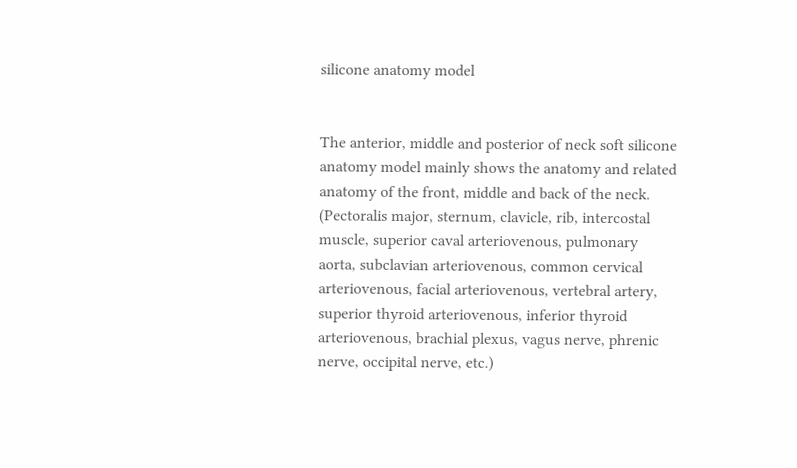silicone anatomy model


The anterior, middle and posterior of neck soft silicone anatomy model mainly shows the anatomy and related anatomy of the front, middle and back of the neck. (Pectoralis major, sternum, clavicle, rib, intercostal muscle, superior caval arteriovenous, pulmonary aorta, subclavian arteriovenous, common cervical arteriovenous, facial arteriovenous, vertebral artery, superior thyroid arteriovenous, inferior thyroid arteriovenous, brachial plexus, vagus nerve, phrenic nerve, occipital nerve, etc.)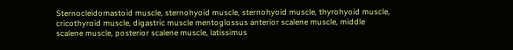Sternocleidomastoid muscle, sternohyoid muscle, sternohyoid muscle, thyrohyoid muscle, cricothyroid muscle, digastric muscle mentoglossus anterior scalene muscle, middle scalene muscle, posterior scalene muscle, latissimus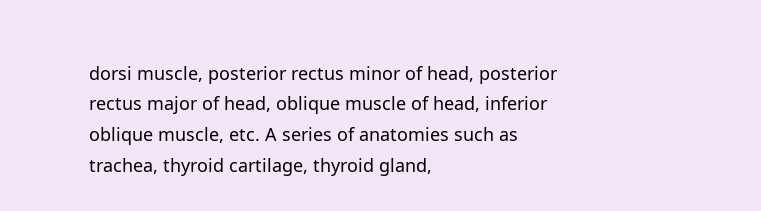dorsi muscle, posterior rectus minor of head, posterior rectus major of head, oblique muscle of head, inferior oblique muscle, etc. A series of anatomies such as trachea, thyroid cartilage, thyroid gland,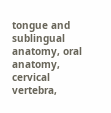tongue and sublingual anatomy, oral anatomy, cervical vertebra,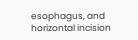esophagus, and horizontal incision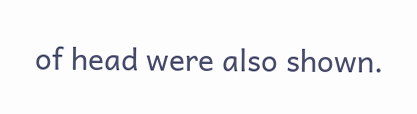of head were also shown.